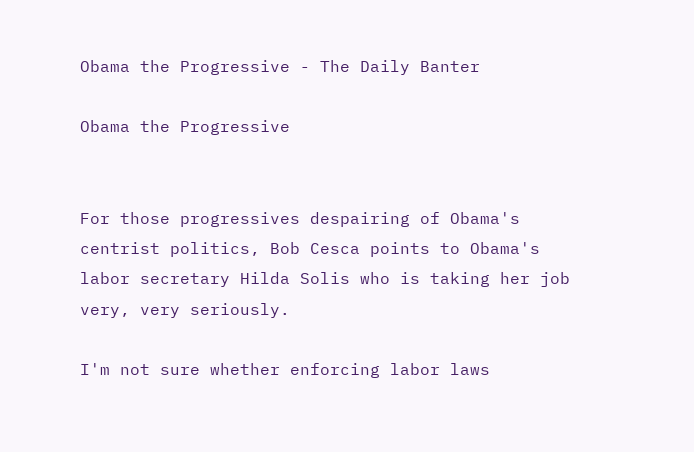Obama the Progressive - The Daily Banter

Obama the Progressive


For those progressives despairing of Obama's centrist politics, Bob Cesca points to Obama's labor secretary Hilda Solis who is taking her job very, very seriously.

I'm not sure whether enforcing labor laws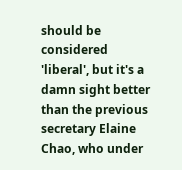should be considered 'liberal', but it's a damn sight better than the previous secretary Elaine Chao, who under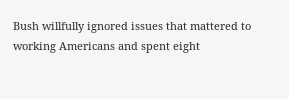Bush willfully ignored issues that mattered to working Americans and spent eight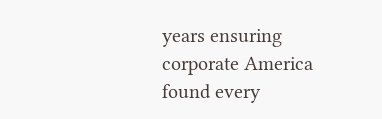years ensuring corporate America found every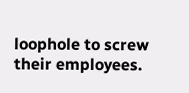loophole to screw their employees.